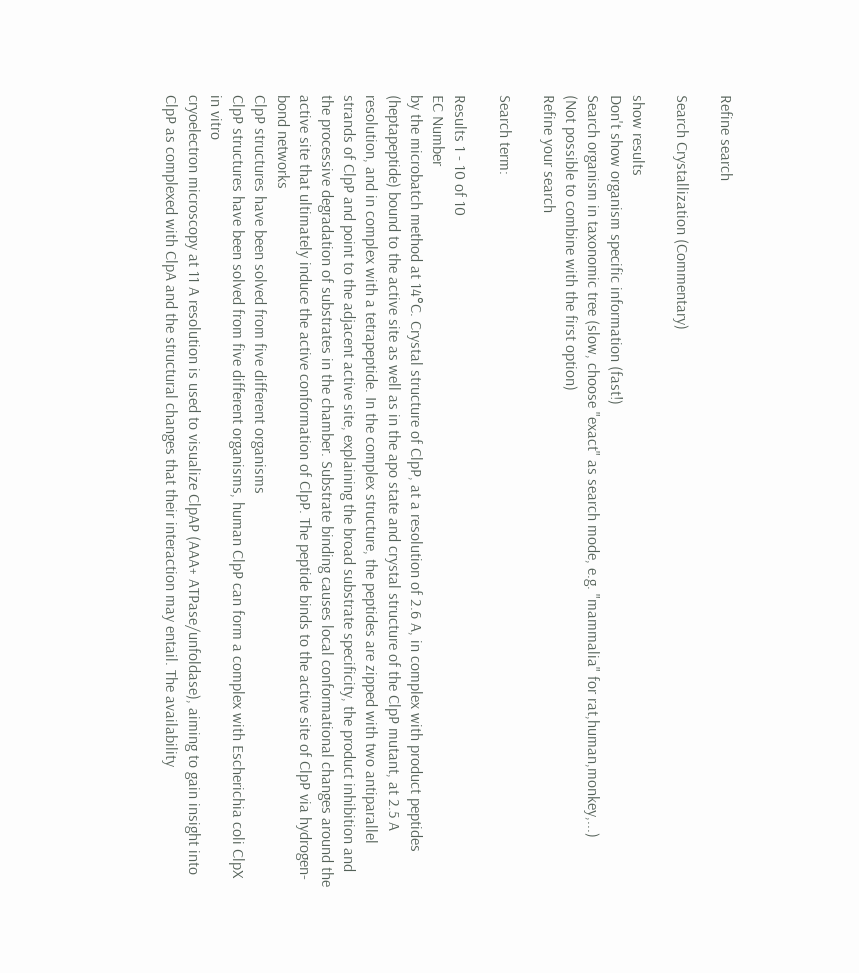Refine search

Search Crystallization (Commentary)

show results
Don't show organism specific information (fast!)
Search organism in taxonomic tree (slow, choose "exact" as search mode, e.g. "mammalia" for rat,human,monkey,...)
(Not possible to combine with the first option)
Refine your search

Search term:

Results 1 - 10 of 10
EC Number
by the microbatch method at 14°C. Crystal structure of ClpP, at a resolution of 2.6 A, in complex with product peptides (heptapeptide) bound to the active site as well as in the apo state and crystal structure of the ClpP mutant, at 2.5 A resolution, and in complex with a tetrapeptide. In the complex structure, the peptides are zipped with two antiparallel strands of ClpP and point to the adjacent active site, explaining the broad substrate specificity, the product inhibition and the processive degradation of substrates in the chamber. Substrate binding causes local conformational changes around the active site that ultimately induce the active conformation of ClpP. The peptide binds to the active site of ClpP via hydrogen-bond networks
ClpP structures have been solved from five different organisms
ClpP structures have been solved from five different organisms, human ClpP can form a complex with Escherichia coli ClpX in vitro
cryoelectron microscopy at 11 A resolution is used to visualize ClpAP (AAA+ ATPase/unfoldase), aiming to gain insight into ClpP as complexed with ClpA and the structural changes that their interaction may entail. The availability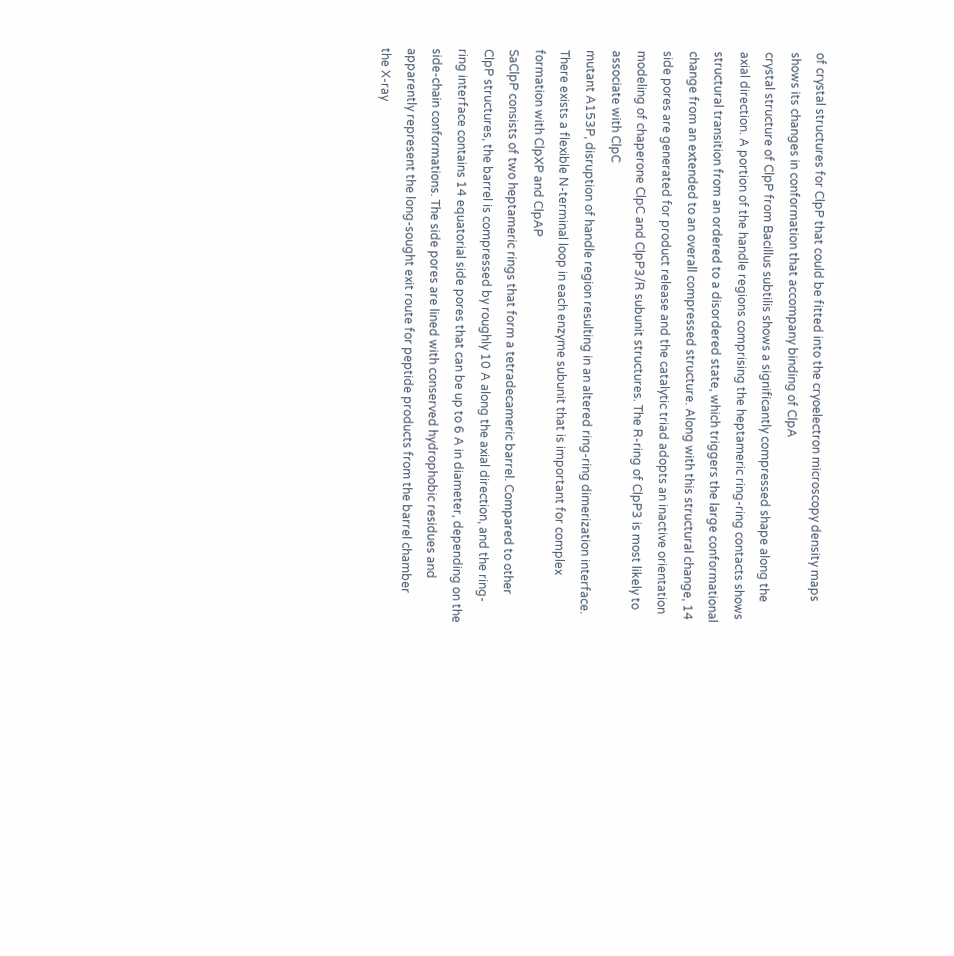of crystal structures for ClpP that could be fitted into the cryoelectron microscopy density maps shows its changes in conformation that accompany binding of ClpA
crystal structure of ClpP from Bacillus subtilis shows a significantly compressed shape along the axial direction. A portion of the handle regions comprising the heptameric ring-ring contacts shows structural transition from an ordered to a disordered state, which triggers the large conformational change from an extended to an overall compressed structure. Along with this structural change, 14 side pores are generated for product release and the catalytic triad adopts an inactive orientation
modeling of chaperone ClpC and ClpP3/R subunit structures. The R-ring of ClpP3 is most likely to associate with ClpC
mutant A153P, disruption of handle region resulting in an altered ring-ring dimerization interface. There exists a flexible N-terminal loop in each enzyme subunit that is important for complex formation with ClpXP and ClpAP
SaClpP consists of two heptameric rings that form a tetradecameric barrel. Compared to other ClpP structures, the barrel is compressed by roughly 10 A along the axial direction, and the ring-ring interface contains 14 equatorial side pores that can be up to 6 A in diameter, depending on the side-chain conformations. The side pores are lined with conserved hydrophobic residues and apparently represent the long-sought exit route for peptide products from the barrel chamber
the X-ray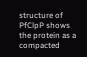structure of PfClpP shows the protein as a compacted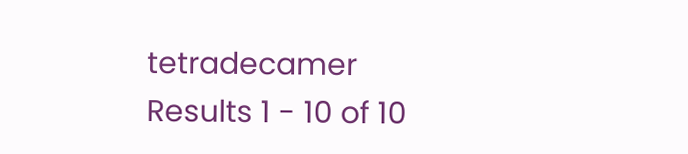tetradecamer
Results 1 - 10 of 10